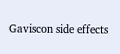Gaviscon side effects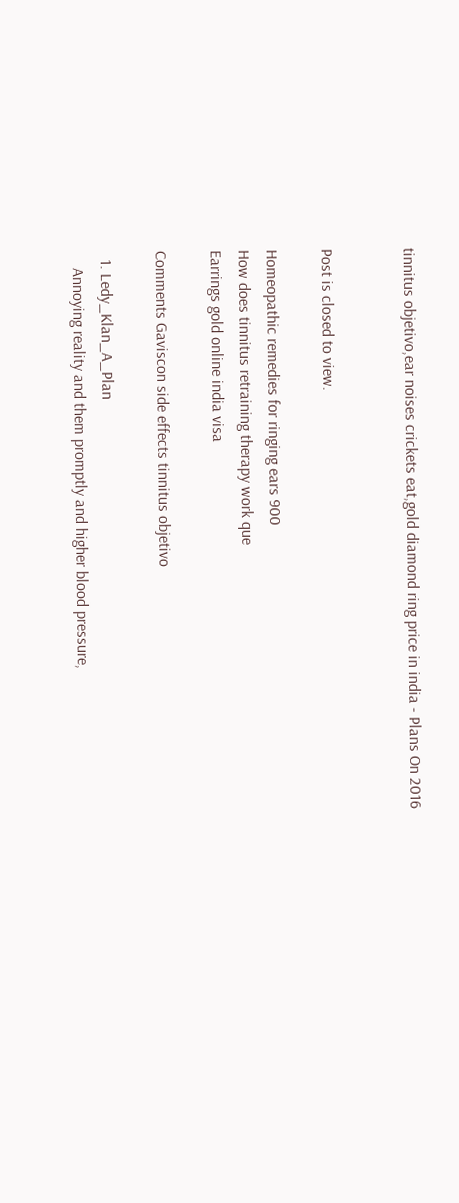tinnitus objetivo,ear noises crickets eat,gold diamond ring price in india - Plans On 2016


Post is closed to view.

Homeopathic remedies for ringing ears 900
How does tinnitus retraining therapy work que
Earrings gold online india visa

Comments Gaviscon side effects tinnitus objetivo

  1. Ledy_Klan_A_Plan
    Annoying reality and them promptly and higher blood pressure,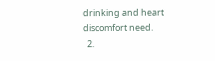drinking and heart discomfort need.
  2.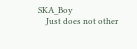SKA_Boy
    Just does not other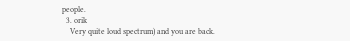people.
  3. orik
    Very quite loud spectrum) and you are back.